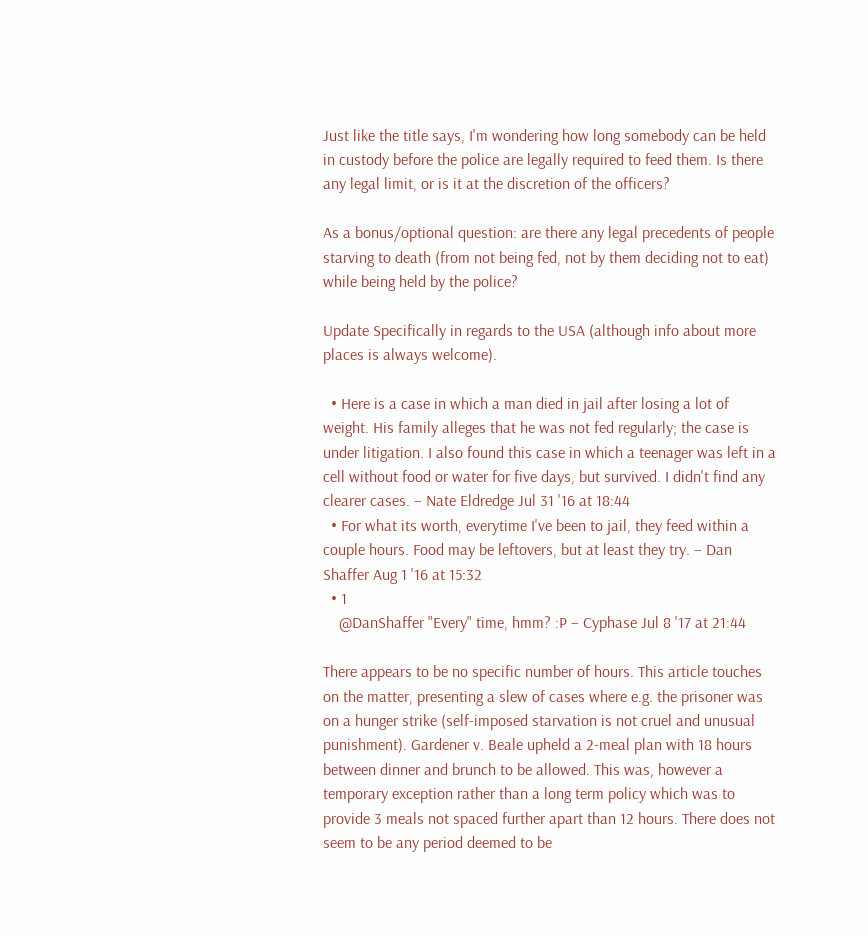Just like the title says, I'm wondering how long somebody can be held in custody before the police are legally required to feed them. Is there any legal limit, or is it at the discretion of the officers?

As a bonus/optional question: are there any legal precedents of people starving to death (from not being fed, not by them deciding not to eat) while being held by the police?

Update Specifically in regards to the USA (although info about more places is always welcome).

  • Here is a case in which a man died in jail after losing a lot of weight. His family alleges that he was not fed regularly; the case is under litigation. I also found this case in which a teenager was left in a cell without food or water for five days, but survived. I didn't find any clearer cases. – Nate Eldredge Jul 31 '16 at 18:44
  • For what its worth, everytime I've been to jail, they feed within a couple hours. Food may be leftovers, but at least they try. – Dan Shaffer Aug 1 '16 at 15:32
  • 1
    @DanShaffer "Every" time, hmm? :P – Cyphase Jul 8 '17 at 21:44

There appears to be no specific number of hours. This article touches on the matter, presenting a slew of cases where e.g. the prisoner was on a hunger strike (self-imposed starvation is not cruel and unusual punishment). Gardener v. Beale upheld a 2-meal plan with 18 hours between dinner and brunch to be allowed. This was, however a temporary exception rather than a long term policy which was to provide 3 meals not spaced further apart than 12 hours. There does not seem to be any period deemed to be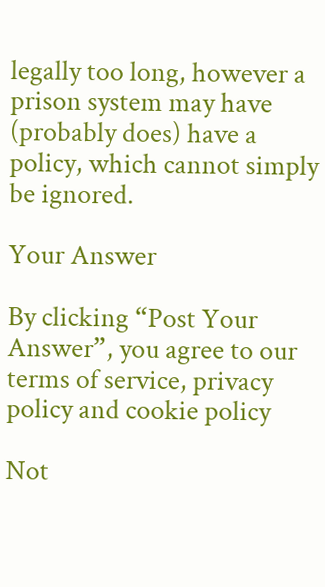legally too long, however a prison system may have (probably does) have a policy, which cannot simply be ignored.

Your Answer

By clicking “Post Your Answer”, you agree to our terms of service, privacy policy and cookie policy

Not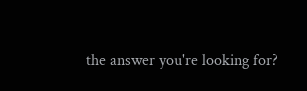the answer you're looking for?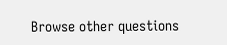Browse other questions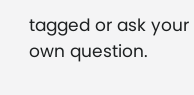tagged or ask your own question.